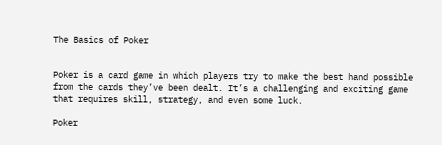The Basics of Poker


Poker is a card game in which players try to make the best hand possible from the cards they’ve been dealt. It’s a challenging and exciting game that requires skill, strategy, and even some luck.

Poker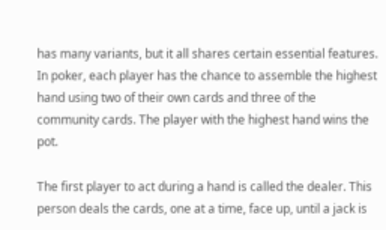has many variants, but it all shares certain essential features. In poker, each player has the chance to assemble the highest hand using two of their own cards and three of the community cards. The player with the highest hand wins the pot.

The first player to act during a hand is called the dealer. This person deals the cards, one at a time, face up, until a jack is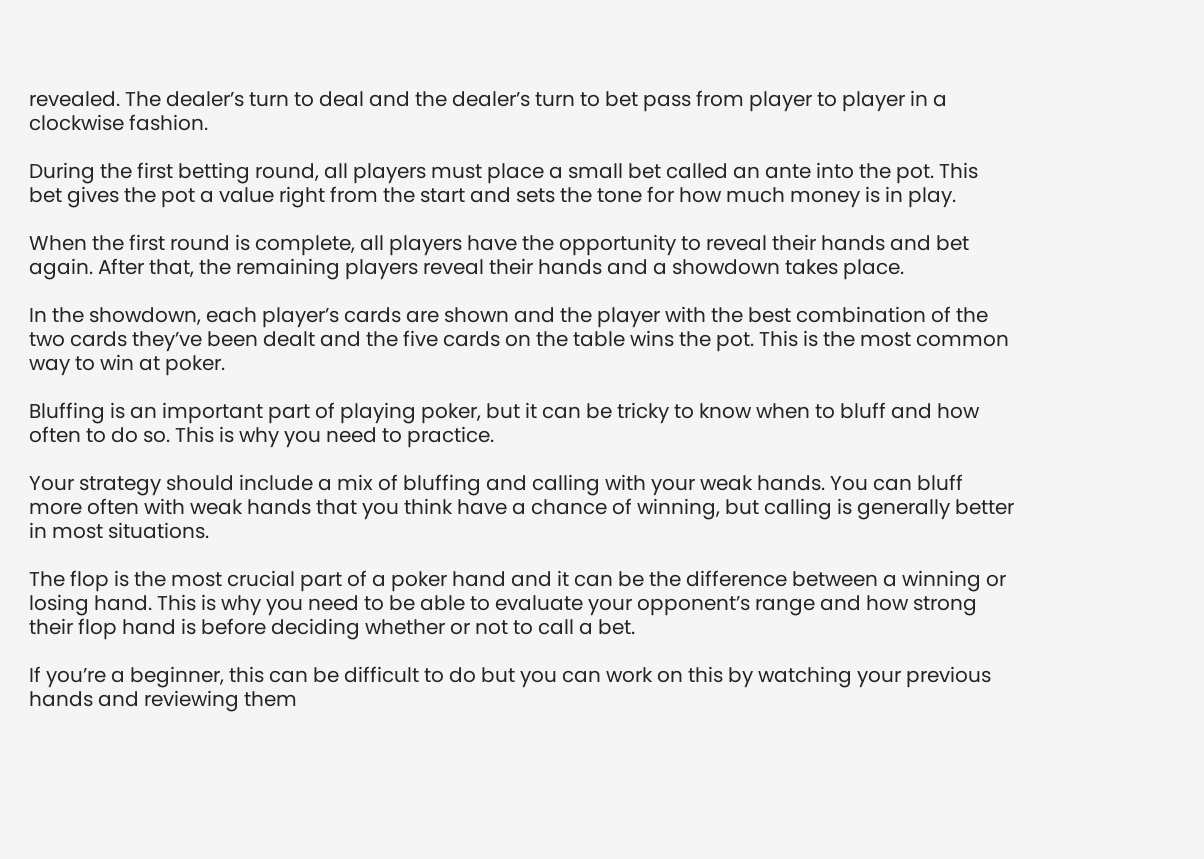revealed. The dealer’s turn to deal and the dealer’s turn to bet pass from player to player in a clockwise fashion.

During the first betting round, all players must place a small bet called an ante into the pot. This bet gives the pot a value right from the start and sets the tone for how much money is in play.

When the first round is complete, all players have the opportunity to reveal their hands and bet again. After that, the remaining players reveal their hands and a showdown takes place.

In the showdown, each player’s cards are shown and the player with the best combination of the two cards they’ve been dealt and the five cards on the table wins the pot. This is the most common way to win at poker.

Bluffing is an important part of playing poker, but it can be tricky to know when to bluff and how often to do so. This is why you need to practice.

Your strategy should include a mix of bluffing and calling with your weak hands. You can bluff more often with weak hands that you think have a chance of winning, but calling is generally better in most situations.

The flop is the most crucial part of a poker hand and it can be the difference between a winning or losing hand. This is why you need to be able to evaluate your opponent’s range and how strong their flop hand is before deciding whether or not to call a bet.

If you’re a beginner, this can be difficult to do but you can work on this by watching your previous hands and reviewing them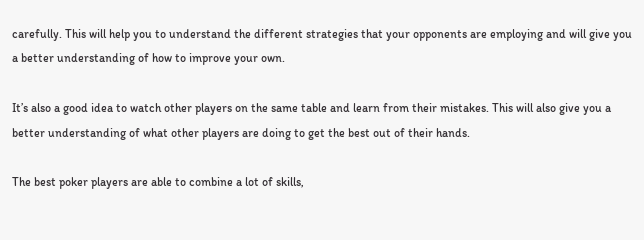carefully. This will help you to understand the different strategies that your opponents are employing and will give you a better understanding of how to improve your own.

It’s also a good idea to watch other players on the same table and learn from their mistakes. This will also give you a better understanding of what other players are doing to get the best out of their hands.

The best poker players are able to combine a lot of skills,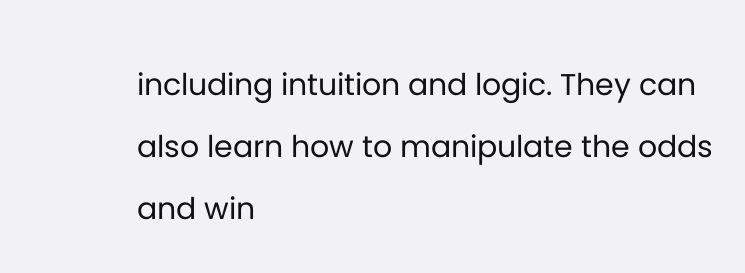including intuition and logic. They can also learn how to manipulate the odds and win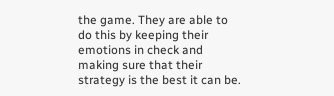the game. They are able to do this by keeping their emotions in check and making sure that their strategy is the best it can be.